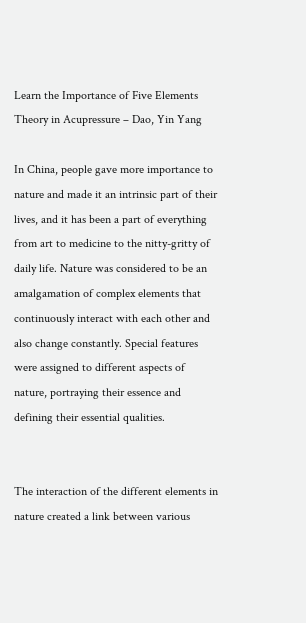Learn the Importance of Five Elements Theory in Acupressure – Dao, Yin Yang

In China, people gave more importance to nature and made it an intrinsic part of their lives, and it has been a part of everything from art to medicine to the nitty-gritty of daily life. Nature was considered to be an amalgamation of complex elements that continuously interact with each other and also change constantly. Special features were assigned to different aspects of nature, portraying their essence and defining their essential qualities.


The interaction of the different elements in nature created a link between various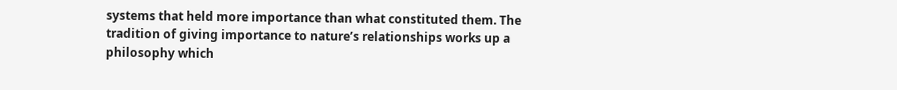systems that held more importance than what constituted them. The tradition of giving importance to nature’s relationships works up a philosophy which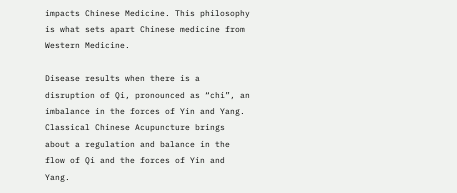impacts Chinese Medicine. This philosophy is what sets apart Chinese medicine from Western Medicine.

Disease results when there is a disruption of Qi, pronounced as “chi”, an imbalance in the forces of Yin and Yang. Classical Chinese Acupuncture brings about a regulation and balance in the flow of Qi and the forces of Yin and Yang.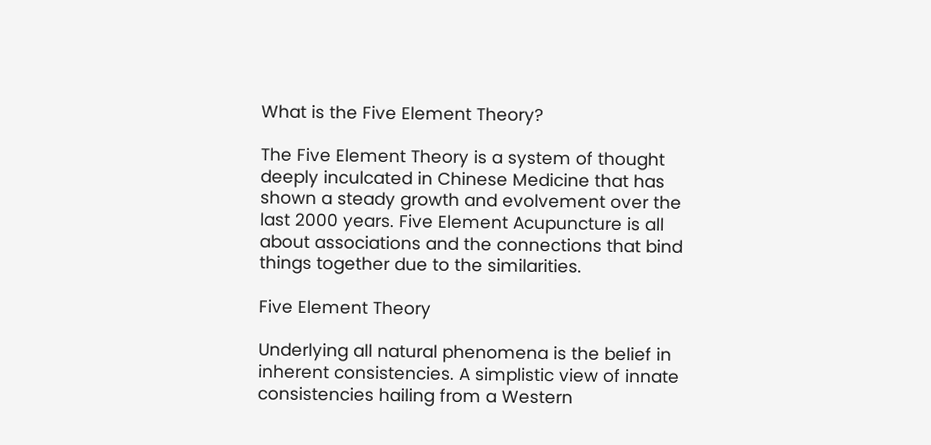What is the Five Element Theory?

The Five Element Theory is a system of thought deeply inculcated in Chinese Medicine that has shown a steady growth and evolvement over the last 2000 years. Five Element Acupuncture is all about associations and the connections that bind things together due to the similarities.

Five Element Theory

Underlying all natural phenomena is the belief in inherent consistencies. A simplistic view of innate consistencies hailing from a Western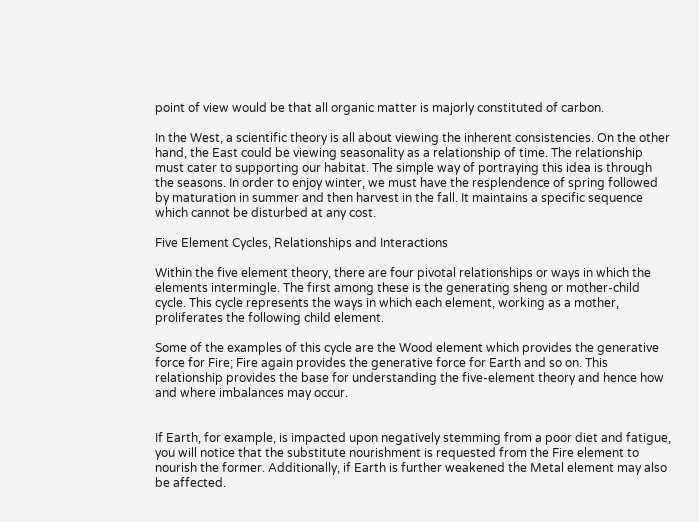point of view would be that all organic matter is majorly constituted of carbon.

In the West, a scientific theory is all about viewing the inherent consistencies. On the other hand, the East could be viewing seasonality as a relationship of time. The relationship must cater to supporting our habitat. The simple way of portraying this idea is through the seasons. In order to enjoy winter, we must have the resplendence of spring followed by maturation in summer and then harvest in the fall. It maintains a specific sequence which cannot be disturbed at any cost.

Five Element Cycles, Relationships and Interactions

Within the five element theory, there are four pivotal relationships or ways in which the elements intermingle. The first among these is the generating sheng or mother-child cycle. This cycle represents the ways in which each element, working as a mother, proliferates the following child element.

Some of the examples of this cycle are the Wood element which provides the generative force for Fire; Fire again provides the generative force for Earth and so on. This relationship provides the base for understanding the five-element theory and hence how and where imbalances may occur.


If Earth, for example, is impacted upon negatively stemming from a poor diet and fatigue, you will notice that the substitute nourishment is requested from the Fire element to nourish the former. Additionally, if Earth is further weakened the Metal element may also be affected.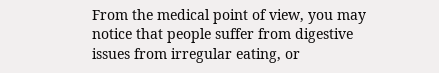From the medical point of view, you may notice that people suffer from digestive issues from irregular eating, or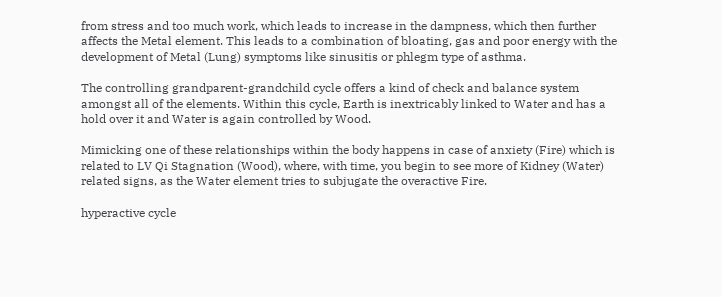from stress and too much work, which leads to increase in the dampness, which then further affects the Metal element. This leads to a combination of bloating, gas and poor energy with the development of Metal (Lung) symptoms like sinusitis or phlegm type of asthma.

The controlling grandparent-grandchild cycle offers a kind of check and balance system amongst all of the elements. Within this cycle, Earth is inextricably linked to Water and has a hold over it and Water is again controlled by Wood.

Mimicking one of these relationships within the body happens in case of anxiety (Fire) which is related to LV Qi Stagnation (Wood), where, with time, you begin to see more of Kidney (Water) related signs, as the Water element tries to subjugate the overactive Fire.

hyperactive cycle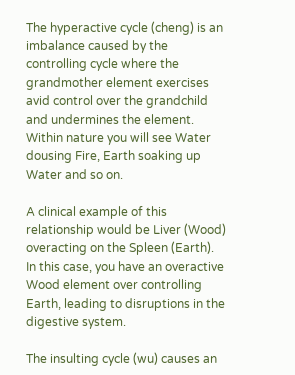The hyperactive cycle (cheng) is an imbalance caused by the controlling cycle where the grandmother element exercises avid control over the grandchild and undermines the element. Within nature you will see Water dousing Fire, Earth soaking up Water and so on.

A clinical example of this relationship would be Liver (Wood) overacting on the Spleen (Earth). In this case, you have an overactive Wood element over controlling Earth, leading to disruptions in the digestive system.

The insulting cycle (wu) causes an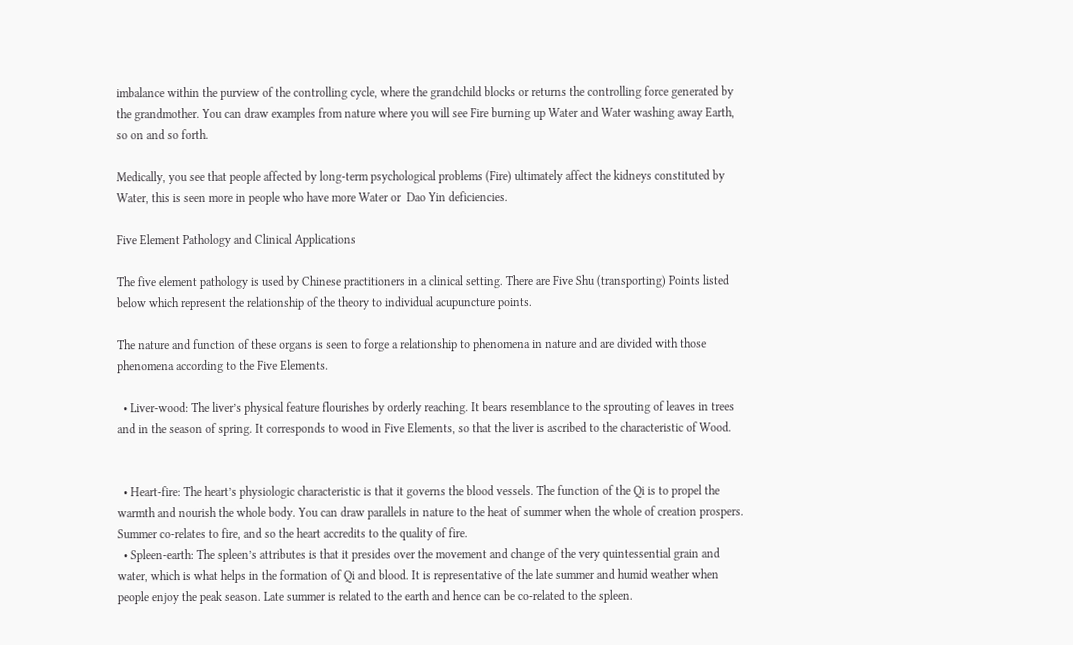imbalance within the purview of the controlling cycle, where the grandchild blocks or returns the controlling force generated by the grandmother. You can draw examples from nature where you will see Fire burning up Water and Water washing away Earth, so on and so forth.

Medically, you see that people affected by long-term psychological problems (Fire) ultimately affect the kidneys constituted by Water, this is seen more in people who have more Water or  Dao Yin deficiencies.

Five Element Pathology and Clinical Applications

The five element pathology is used by Chinese practitioners in a clinical setting. There are Five Shu (transporting) Points listed below which represent the relationship of the theory to individual acupuncture points.

The nature and function of these organs is seen to forge a relationship to phenomena in nature and are divided with those phenomena according to the Five Elements.

  • Liver-wood: The liver’s physical feature flourishes by orderly reaching. It bears resemblance to the sprouting of leaves in trees and in the season of spring. It corresponds to wood in Five Elements, so that the liver is ascribed to the characteristic of Wood.


  • Heart-fire: The heart’s physiologic characteristic is that it governs the blood vessels. The function of the Qi is to propel the warmth and nourish the whole body. You can draw parallels in nature to the heat of summer when the whole of creation prospers. Summer co-relates to fire, and so the heart accredits to the quality of fire.
  • Spleen-earth: The spleen’s attributes is that it presides over the movement and change of the very quintessential grain and water, which is what helps in the formation of Qi and blood. It is representative of the late summer and humid weather when people enjoy the peak season. Late summer is related to the earth and hence can be co-related to the spleen.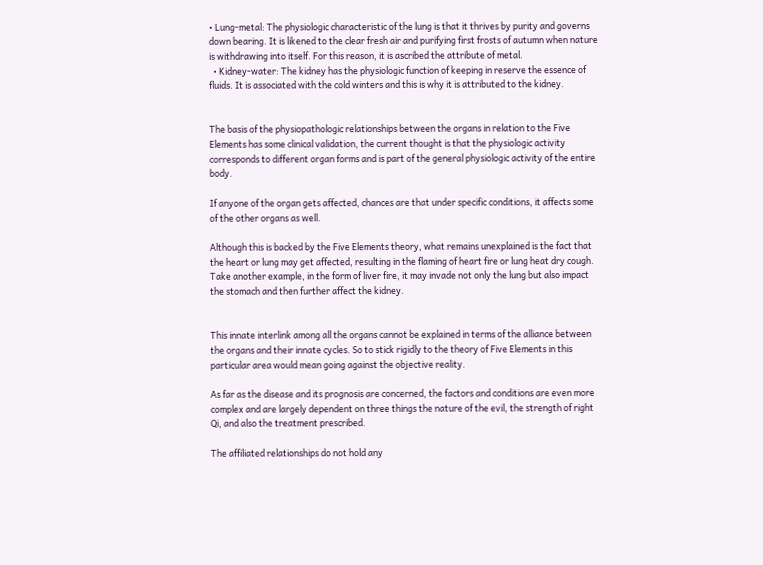• Lung-metal: The physiologic characteristic of the lung is that it thrives by purity and governs down bearing. It is likened to the clear fresh air and purifying first frosts of autumn when nature is withdrawing into itself. For this reason, it is ascribed the attribute of metal.
  • Kidney-water: The kidney has the physiologic function of keeping in reserve the essence of fluids. It is associated with the cold winters and this is why it is attributed to the kidney.


The basis of the physiopathologic relationships between the organs in relation to the Five Elements has some clinical validation, the current thought is that the physiologic activity corresponds to different organ forms and is part of the general physiologic activity of the entire body.

If anyone of the organ gets affected, chances are that under specific conditions, it affects some of the other organs as well.

Although this is backed by the Five Elements theory, what remains unexplained is the fact that the heart or lung may get affected, resulting in the flaming of heart fire or lung heat dry cough. Take another example, in the form of liver fire, it may invade not only the lung but also impact the stomach and then further affect the kidney.


This innate interlink among all the organs cannot be explained in terms of the alliance between the organs and their innate cycles. So to stick rigidly to the theory of Five Elements in this particular area would mean going against the objective reality.

As far as the disease and its prognosis are concerned, the factors and conditions are even more complex and are largely dependent on three things the nature of the evil, the strength of right Qi, and also the treatment prescribed.

The affiliated relationships do not hold any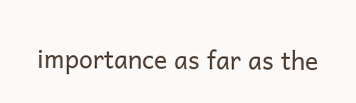importance as far as the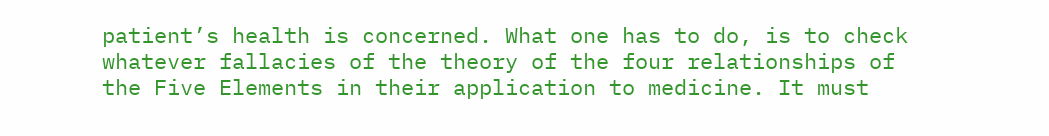patient’s health is concerned. What one has to do, is to check whatever fallacies of the theory of the four relationships of the Five Elements in their application to medicine. It must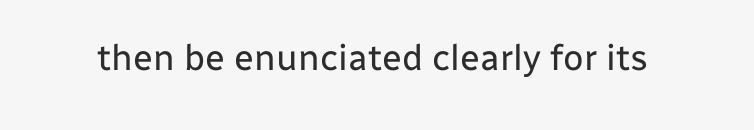then be enunciated clearly for its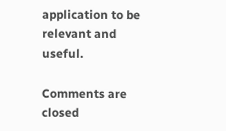application to be relevant and useful.

Comments are closed